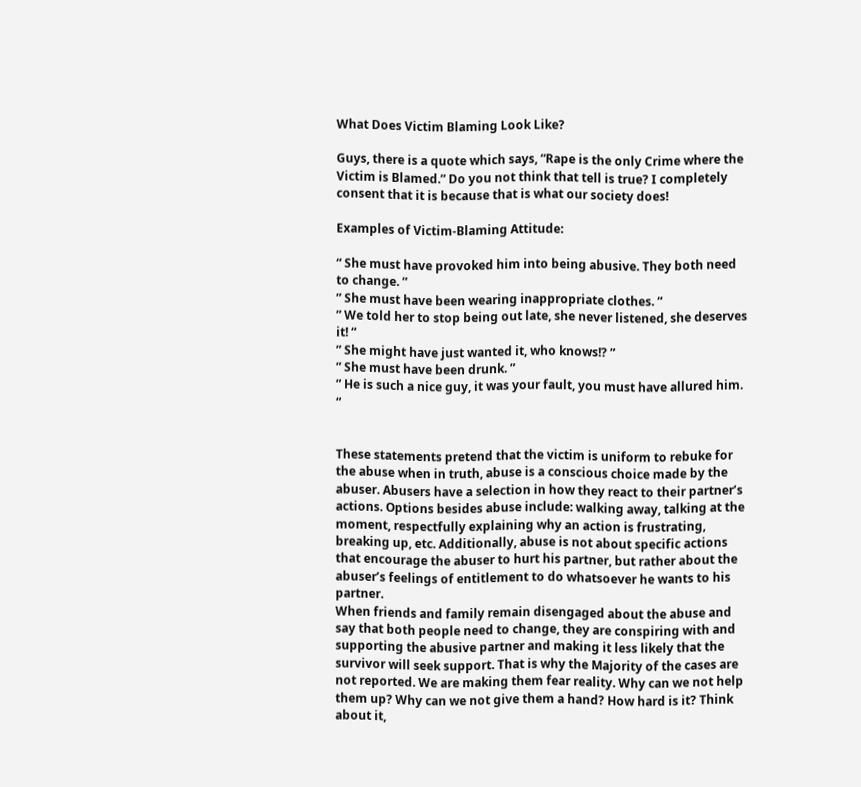What Does Victim Blaming Look Like?

Guys, there is a quote which says, “Rape is the only Crime where the Victim is Blamed.” Do you not think that tell is true? I completely consent that it is because that is what our society does!

Examples of Victim-Blaming Attitude:

“ She must have provoked him into being abusive. They both need to change. ”
” She must have been wearing inappropriate clothes. “
” We told her to stop being out late, she never listened, she deserves it! “
” She might have just wanted it, who knows!? ”
” She must have been drunk. ”
” He is such a nice guy, it was your fault, you must have allured him. “


These statements pretend that the victim is uniform to rebuke for the abuse when in truth, abuse is a conscious choice made by the abuser. Abusers have a selection in how they react to their partner’s actions. Options besides abuse include: walking away, talking at the moment, respectfully explaining why an action is frustrating, breaking up, etc. Additionally, abuse is not about specific actions that encourage the abuser to hurt his partner, but rather about the abuser’s feelings of entitlement to do whatsoever he wants to his partner.
When friends and family remain disengaged about the abuse and say that both people need to change, they are conspiring with and supporting the abusive partner and making it less likely that the survivor will seek support. That is why the Majority of the cases are not reported. We are making them fear reality. Why can we not help them up? Why can we not give them a hand? How hard is it? Think about it,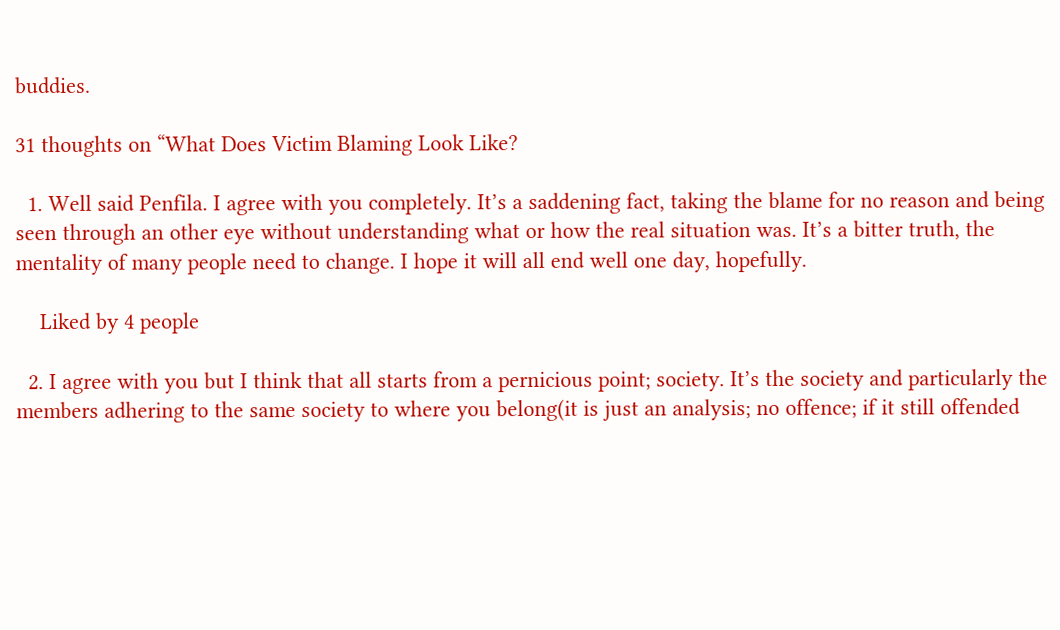buddies.

31 thoughts on “What Does Victim Blaming Look Like?

  1. Well said Penfila. I agree with you completely. It’s a saddening fact, taking the blame for no reason and being seen through an other eye without understanding what or how the real situation was. It’s a bitter truth, the mentality of many people need to change. I hope it will all end well one day, hopefully.

    Liked by 4 people

  2. I agree with you but I think that all starts from a pernicious point; society. It’s the society and particularly the members adhering to the same society to where you belong(it is just an analysis; no offence; if it still offended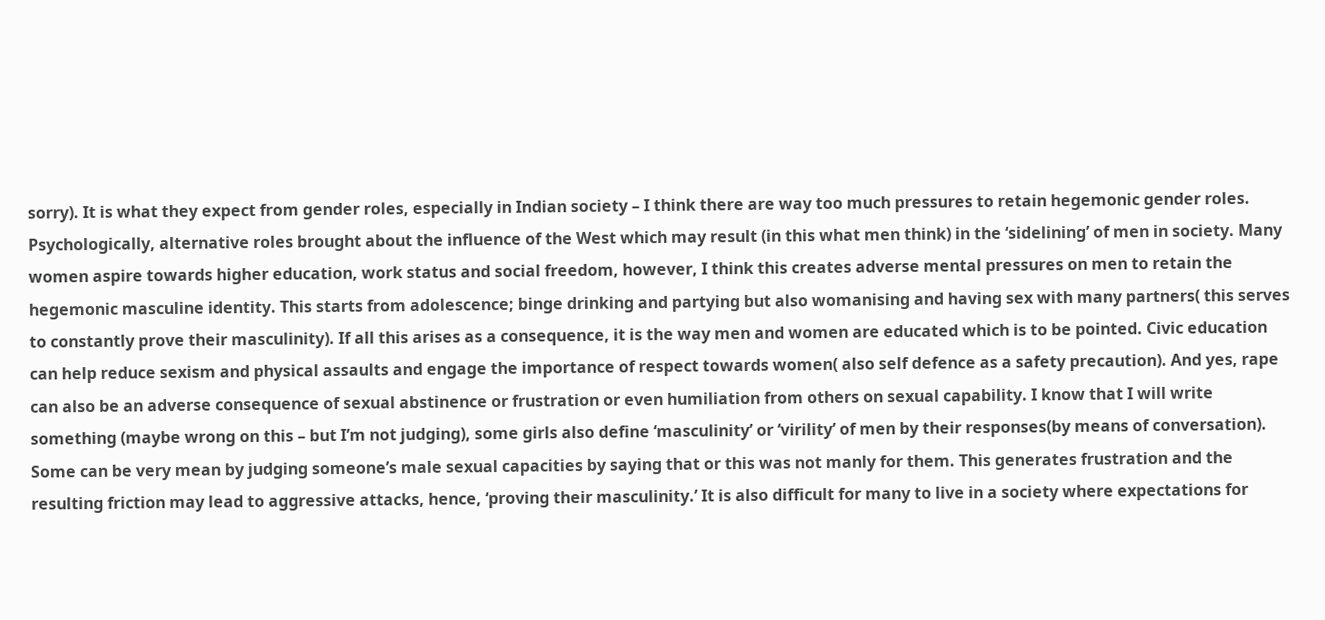sorry). It is what they expect from gender roles, especially in Indian society – I think there are way too much pressures to retain hegemonic gender roles. Psychologically, alternative roles brought about the influence of the West which may result (in this what men think) in the ‘sidelining’ of men in society. Many women aspire towards higher education, work status and social freedom, however, I think this creates adverse mental pressures on men to retain the hegemonic masculine identity. This starts from adolescence; binge drinking and partying but also womanising and having sex with many partners( this serves to constantly prove their masculinity). If all this arises as a consequence, it is the way men and women are educated which is to be pointed. Civic education can help reduce sexism and physical assaults and engage the importance of respect towards women( also self defence as a safety precaution). And yes, rape can also be an adverse consequence of sexual abstinence or frustration or even humiliation from others on sexual capability. I know that I will write something (maybe wrong on this – but I’m not judging), some girls also define ‘masculinity’ or ‘virility’ of men by their responses(by means of conversation). Some can be very mean by judging someone’s male sexual capacities by saying that or this was not manly for them. This generates frustration and the resulting friction may lead to aggressive attacks, hence, ‘proving their masculinity.’ It is also difficult for many to live in a society where expectations for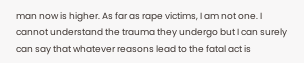man now is higher. As far as rape victims, I am not one. I cannot understand the trauma they undergo but I can surely can say that whatever reasons lead to the fatal act is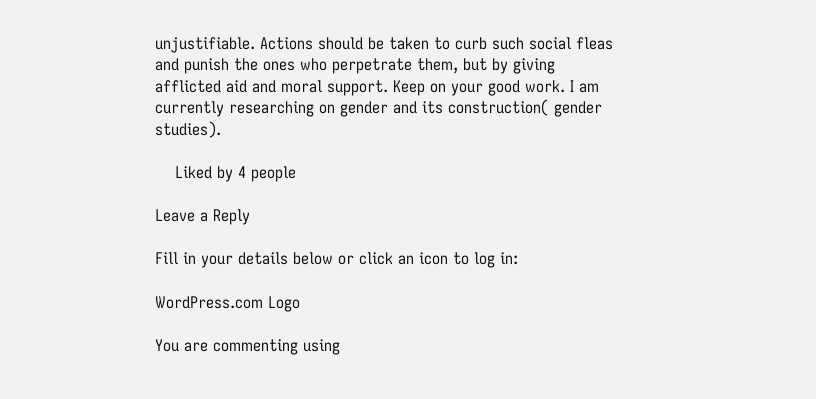unjustifiable. Actions should be taken to curb such social fleas and punish the ones who perpetrate them, but by giving afflicted aid and moral support. Keep on your good work. I am currently researching on gender and its construction( gender studies).

    Liked by 4 people

Leave a Reply

Fill in your details below or click an icon to log in:

WordPress.com Logo

You are commenting using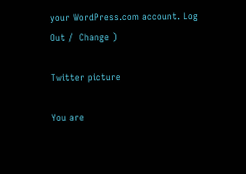your WordPress.com account. Log Out /  Change )

Twitter picture

You are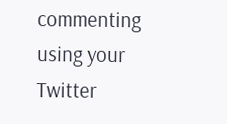commenting using your Twitter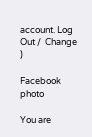account. Log Out /  Change )

Facebook photo

You are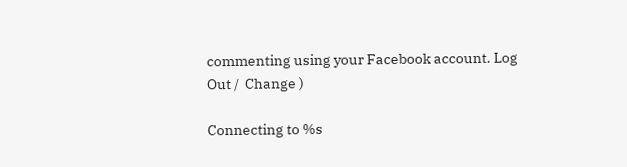commenting using your Facebook account. Log Out /  Change )

Connecting to %s